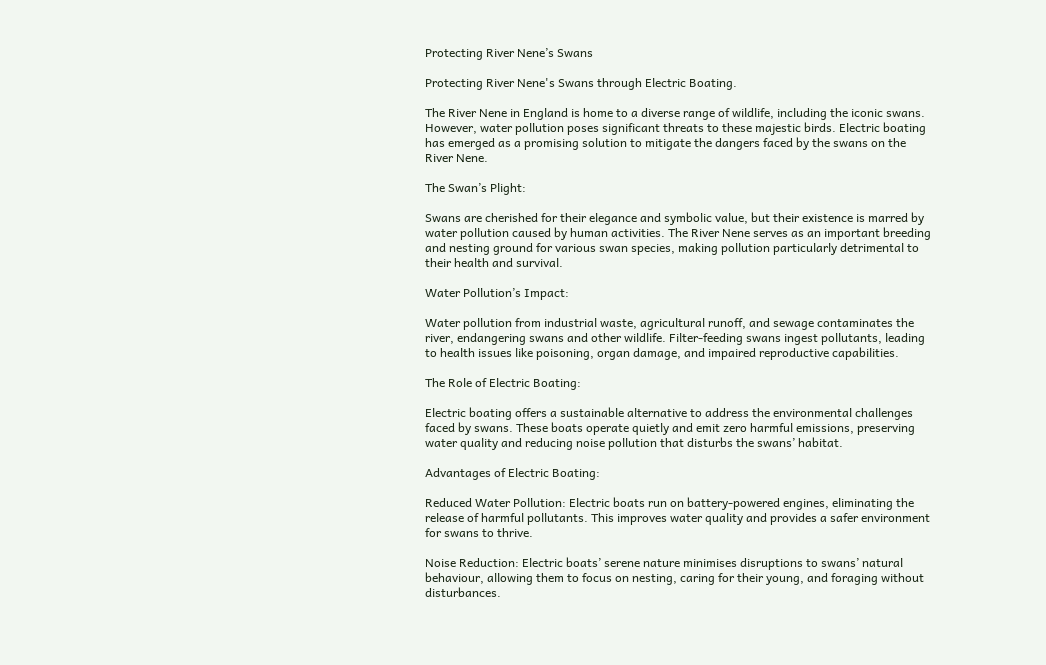Protecting River Nene’s Swans

Protecting River Nene's Swans through Electric Boating.

The River Nene in England is home to a diverse range of wildlife, including the iconic swans. However, water pollution poses significant threats to these majestic birds. Electric boating has emerged as a promising solution to mitigate the dangers faced by the swans on the River Nene.

The Swan’s Plight:

Swans are cherished for their elegance and symbolic value, but their existence is marred by water pollution caused by human activities. The River Nene serves as an important breeding and nesting ground for various swan species, making pollution particularly detrimental to their health and survival.

Water Pollution’s Impact:

Water pollution from industrial waste, agricultural runoff, and sewage contaminates the river, endangering swans and other wildlife. Filter-feeding swans ingest pollutants, leading to health issues like poisoning, organ damage, and impaired reproductive capabilities.

The Role of Electric Boating:

Electric boating offers a sustainable alternative to address the environmental challenges faced by swans. These boats operate quietly and emit zero harmful emissions, preserving water quality and reducing noise pollution that disturbs the swans’ habitat.

Advantages of Electric Boating:

Reduced Water Pollution: Electric boats run on battery-powered engines, eliminating the release of harmful pollutants. This improves water quality and provides a safer environment for swans to thrive.

Noise Reduction: Electric boats’ serene nature minimises disruptions to swans’ natural behaviour, allowing them to focus on nesting, caring for their young, and foraging without disturbances.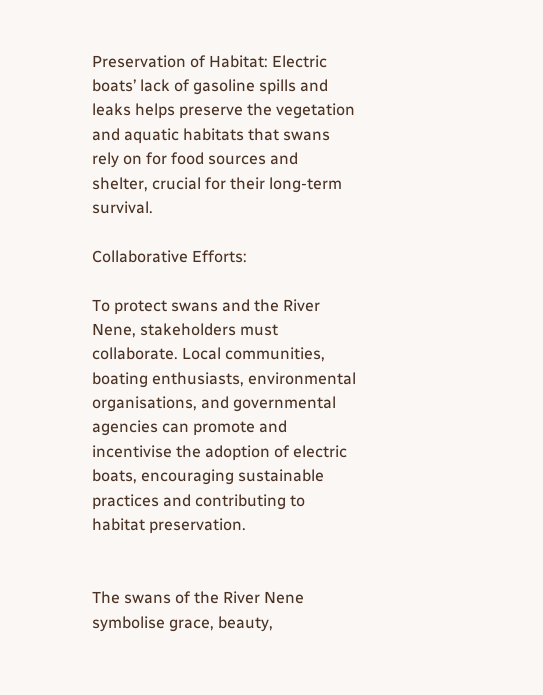Preservation of Habitat: Electric boats’ lack of gasoline spills and leaks helps preserve the vegetation and aquatic habitats that swans rely on for food sources and shelter, crucial for their long-term survival.

Collaborative Efforts:

To protect swans and the River Nene, stakeholders must collaborate. Local communities, boating enthusiasts, environmental organisations, and governmental agencies can promote and incentivise the adoption of electric boats, encouraging sustainable practices and contributing to habitat preservation.


The swans of the River Nene symbolise grace, beauty,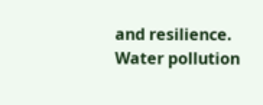and resilience. Water pollution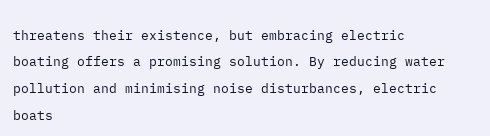threatens their existence, but embracing electric boating offers a promising solution. By reducing water pollution and minimising noise disturbances, electric boats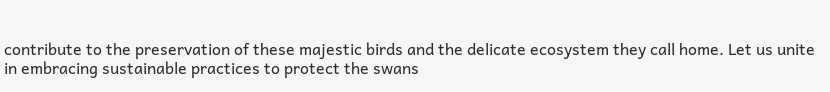contribute to the preservation of these majestic birds and the delicate ecosystem they call home. Let us unite in embracing sustainable practices to protect the swans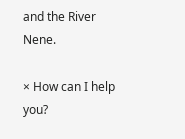and the River Nene.

× How can I help you?